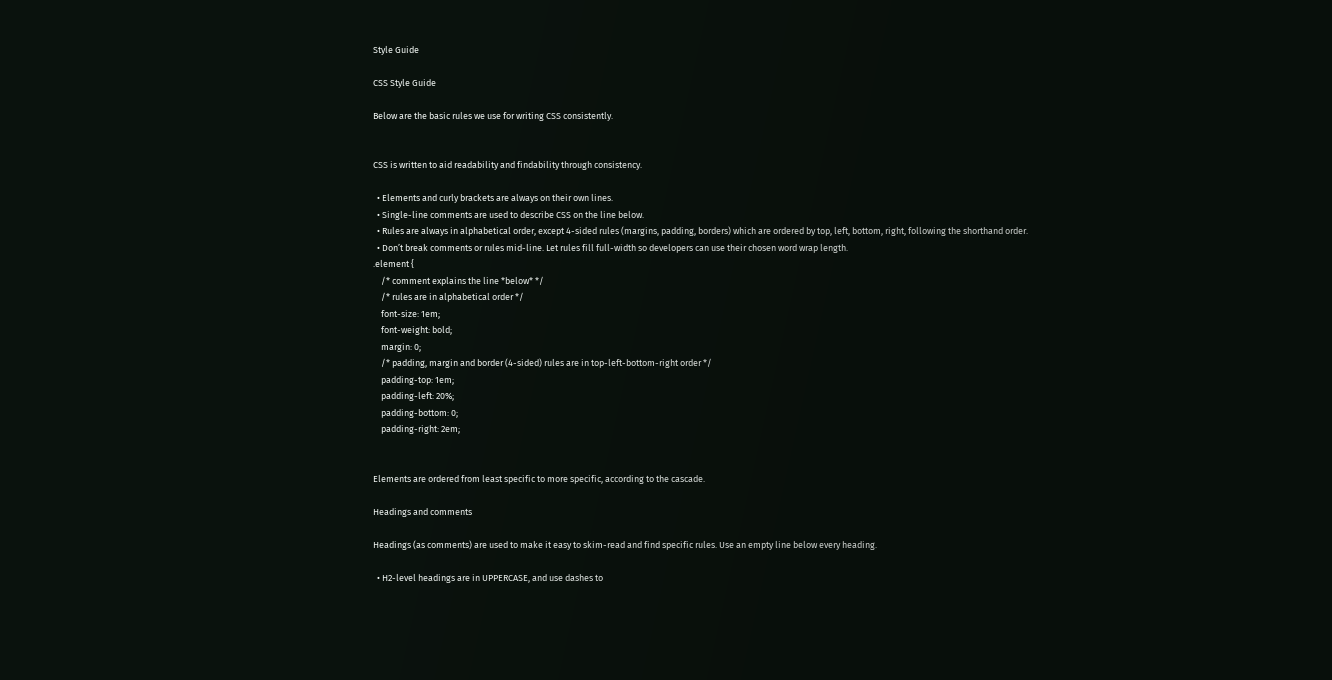Style Guide

CSS Style Guide

Below are the basic rules we use for writing CSS consistently.


CSS is written to aid readability and findability through consistency.

  • Elements and curly brackets are always on their own lines.
  • Single-line comments are used to describe CSS on the line below.
  • Rules are always in alphabetical order, except 4-sided rules (margins, padding, borders) which are ordered by top, left, bottom, right, following the shorthand order.
  • Don’t break comments or rules mid-line. Let rules fill full-width so developers can use their chosen word wrap length.
.element {
    /* comment explains the line *below* */
    /* rules are in alphabetical order */
    font-size: 1em;
    font-weight: bold;
    margin: 0;
    /* padding, margin and border (4-sided) rules are in top-left-bottom-right order */
    padding-top: 1em;
    padding-left: 20%;
    padding-bottom: 0;
    padding-right: 2em;


Elements are ordered from least specific to more specific, according to the cascade.

Headings and comments

Headings (as comments) are used to make it easy to skim-read and find specific rules. Use an empty line below every heading.

  • H2-level headings are in UPPERCASE, and use dashes to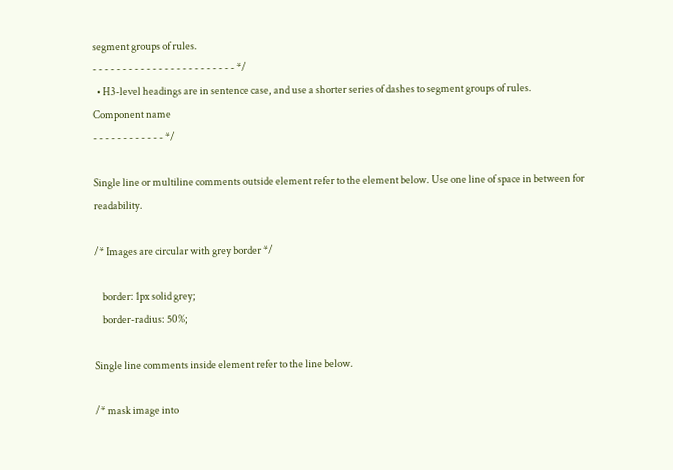segment groups of rules.
- - - - - - - - - - - - - - - - - - - - - - - - */
  • H3-level headings are in sentence case, and use a shorter series of dashes to segment groups of rules.
Component name
- - - - - - - - - - - - */

Single line or multiline comments outside element refer to the element below. Use one line of space in between for readability.

/* Images are circular with grey border */

    border: 1px solid grey;
    border-radius: 50%;

Single line comments inside element refer to the line below.

/* mask image into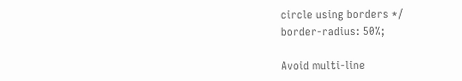circle using borders */
border-radius: 50%;

Avoid multi-line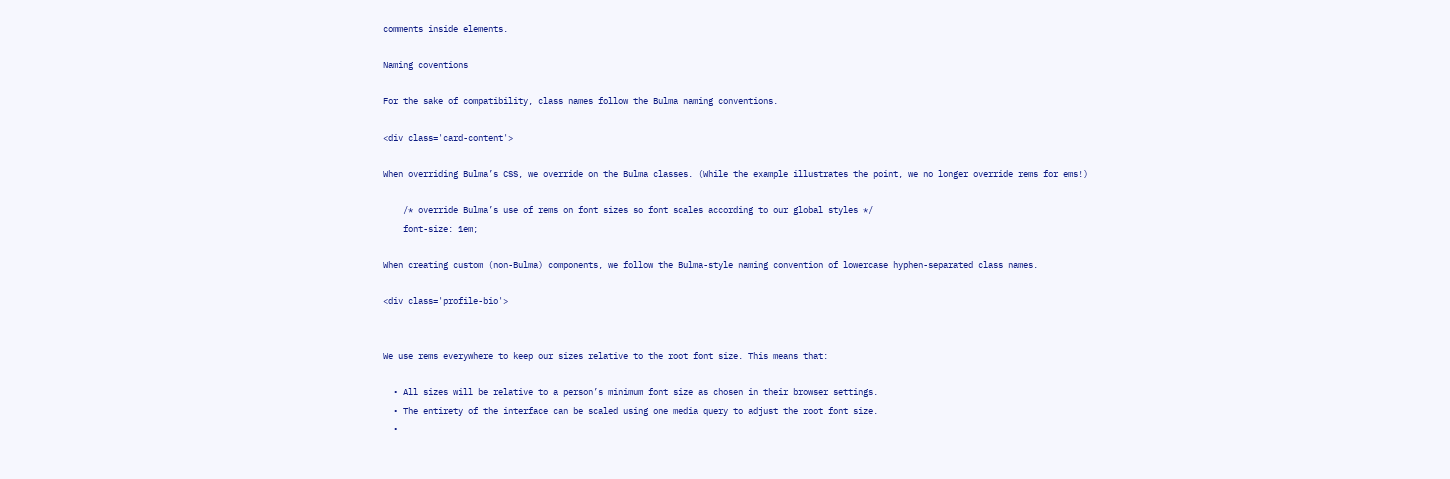comments inside elements.

Naming coventions

For the sake of compatibility, class names follow the Bulma naming conventions.

<div class='card-content'>

When overriding Bulma’s CSS, we override on the Bulma classes. (While the example illustrates the point, we no longer override rems for ems!)

    /* override Bulma’s use of rems on font sizes so font scales according to our global styles */
    font-size: 1em;

When creating custom (non-Bulma) components, we follow the Bulma-style naming convention of lowercase hyphen-separated class names.

<div class='profile-bio'>


We use rems everywhere to keep our sizes relative to the root font size. This means that:

  • All sizes will be relative to a person’s minimum font size as chosen in their browser settings.
  • The entirety of the interface can be scaled using one media query to adjust the root font size.
  •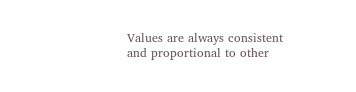Values are always consistent and proportional to other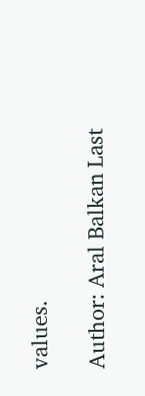values.

Author: Aral Balkan Last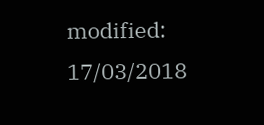modified: 17/03/2018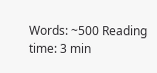Words: ~500 Reading time: 3 min